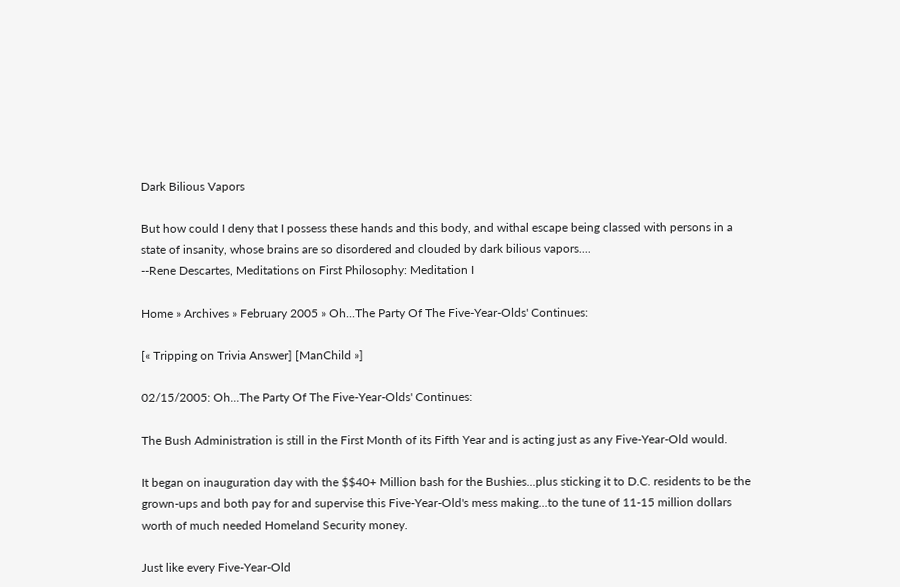Dark Bilious Vapors

But how could I deny that I possess these hands and this body, and withal escape being classed with persons in a state of insanity, whose brains are so disordered and clouded by dark bilious vapors....
--Rene Descartes, Meditations on First Philosophy: Meditation I

Home » Archives » February 2005 » Oh...The Party Of The Five-Year-Olds' Continues:

[« Tripping on Trivia Answer] [ManChild »]

02/15/2005: Oh...The Party Of The Five-Year-Olds' Continues:

The Bush Administration is still in the First Month of its Fifth Year and is acting just as any Five-Year-Old would.

It began on inauguration day with the $$40+ Million bash for the Bushies...plus sticking it to D.C. residents to be the grown-ups and both pay for and supervise this Five-Year-Old's mess making...to the tune of 11-15 million dollars worth of much needed Homeland Security money.

Just like every Five-Year-Old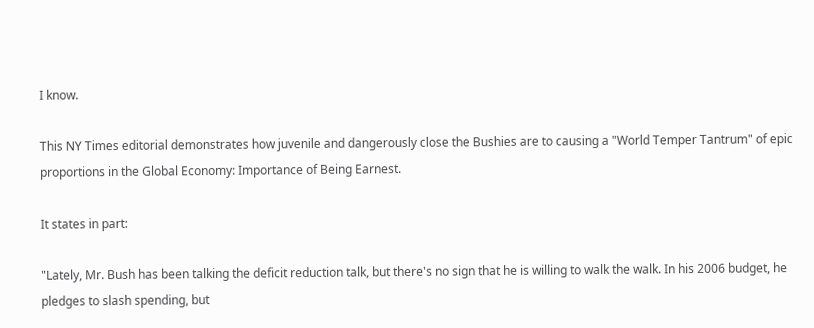I know.

This NY Times editorial demonstrates how juvenile and dangerously close the Bushies are to causing a "World Temper Tantrum" of epic proportions in the Global Economy: Importance of Being Earnest.

It states in part:

"Lately, Mr. Bush has been talking the deficit reduction talk, but there's no sign that he is willing to walk the walk. In his 2006 budget, he pledges to slash spending, but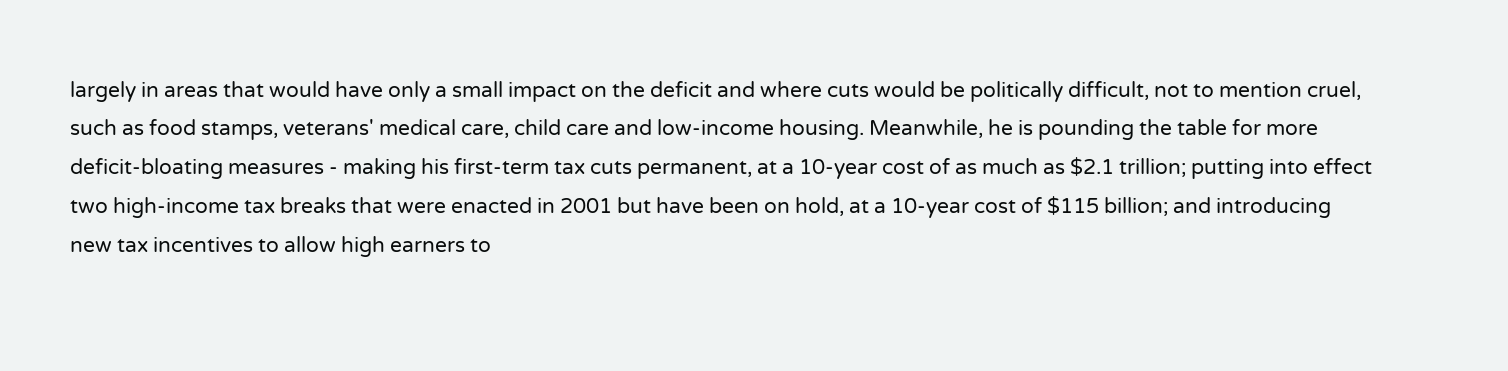largely in areas that would have only a small impact on the deficit and where cuts would be politically difficult, not to mention cruel, such as food stamps, veterans' medical care, child care and low-income housing. Meanwhile, he is pounding the table for more deficit-bloating measures - making his first-term tax cuts permanent, at a 10-year cost of as much as $2.1 trillion; putting into effect two high-income tax breaks that were enacted in 2001 but have been on hold, at a 10-year cost of $115 billion; and introducing new tax incentives to allow high earners to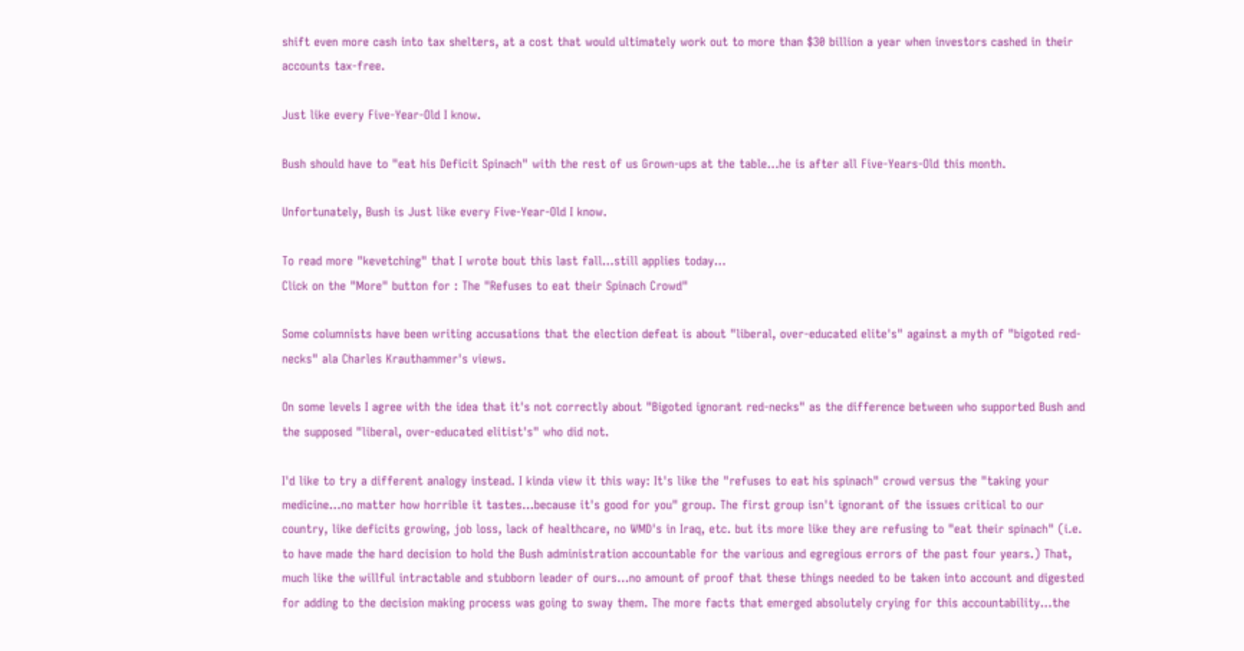shift even more cash into tax shelters, at a cost that would ultimately work out to more than $30 billion a year when investors cashed in their accounts tax-free.

Just like every Five-Year-Old I know.

Bush should have to "eat his Deficit Spinach" with the rest of us Grown-ups at the table...he is after all Five-Years-Old this month.

Unfortunately, Bush is Just like every Five-Year-Old I know.

To read more "kevetching" that I wrote bout this last fall...still applies today...
Click on the "More" button for : The "Refuses to eat their Spinach Crowd"

Some columnists have been writing accusations that the election defeat is about "liberal, over-educated elite's" against a myth of "bigoted red-necks" ala Charles Krauthammer's views.

On some levels I agree with the idea that it's not correctly about "Bigoted ignorant red-necks" as the difference between who supported Bush and the supposed "liberal, over-educated elitist's" who did not.

I'd like to try a different analogy instead. I kinda view it this way: It's like the "refuses to eat his spinach" crowd versus the "taking your medicine...no matter how horrible it tastes...because it's good for you" group. The first group isn't ignorant of the issues critical to our country, like deficits growing, job loss, lack of healthcare, no WMD's in Iraq, etc. but its more like they are refusing to "eat their spinach" (i.e. to have made the hard decision to hold the Bush administration accountable for the various and egregious errors of the past four years.) That, much like the willful intractable and stubborn leader of ours...no amount of proof that these things needed to be taken into account and digested for adding to the decision making process was going to sway them. The more facts that emerged absolutely crying for this accountability...the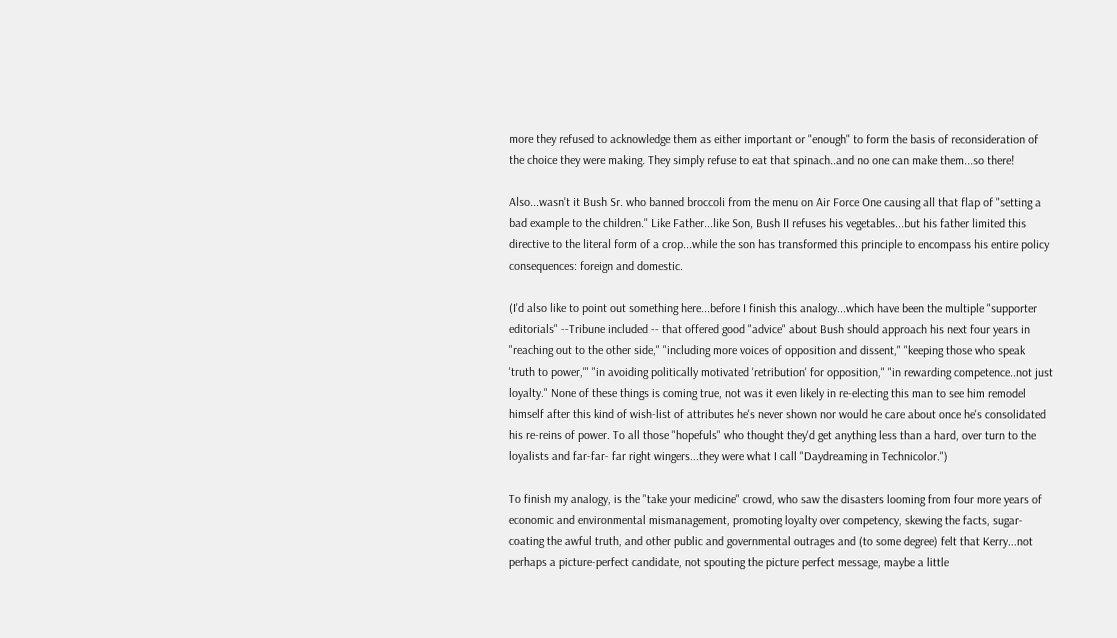more they refused to acknowledge them as either important or "enough" to form the basis of reconsideration of the choice they were making. They simply refuse to eat that spinach..and no one can make them...so there!

Also...wasn't it Bush Sr. who banned broccoli from the menu on Air Force One causing all that flap of "setting a bad example to the children." Like Father...like Son, Bush II refuses his vegetables...but his father limited this directive to the literal form of a crop...while the son has transformed this principle to encompass his entire policy consequences: foreign and domestic.

(I'd also like to point out something here...before I finish this analogy...which have been the multiple "supporter editorials" --Tribune included -- that offered good "advice" about Bush should approach his next four years in "reaching out to the other side," "including more voices of opposition and dissent," "keeping those who speak 'truth to power,'" "in avoiding politically motivated 'retribution' for opposition," "in rewarding competence..not just loyalty." None of these things is coming true, not was it even likely in re-electing this man to see him remodel himself after this kind of wish-list of attributes he's never shown nor would he care about once he's consolidated his re-reins of power. To all those "hopefuls" who thought they'd get anything less than a hard, over turn to the loyalists and far-far- far right wingers...they were what I call "Daydreaming in Technicolor.")

To finish my analogy, is the "take your medicine" crowd, who saw the disasters looming from four more years of economic and environmental mismanagement, promoting loyalty over competency, skewing the facts, sugar-coating the awful truth, and other public and governmental outrages and (to some degree) felt that Kerry...not perhaps a picture-perfect candidate, not spouting the picture perfect message, maybe a little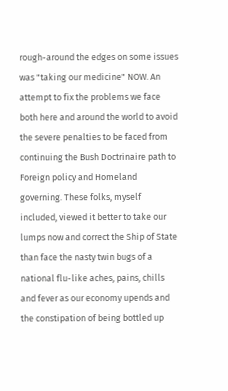rough-around the edges on some issues was "taking our medicine" NOW. An attempt to fix the problems we face both here and around the world to avoid the severe penalties to be faced from continuing the Bush Doctrinaire path to Foreign policy and Homeland governing. These folks, myself included, viewed it better to take our lumps now and correct the Ship of State than face the nasty twin bugs of a national flu-like aches, pains, chills and fever as our economy upends and the constipation of being bottled up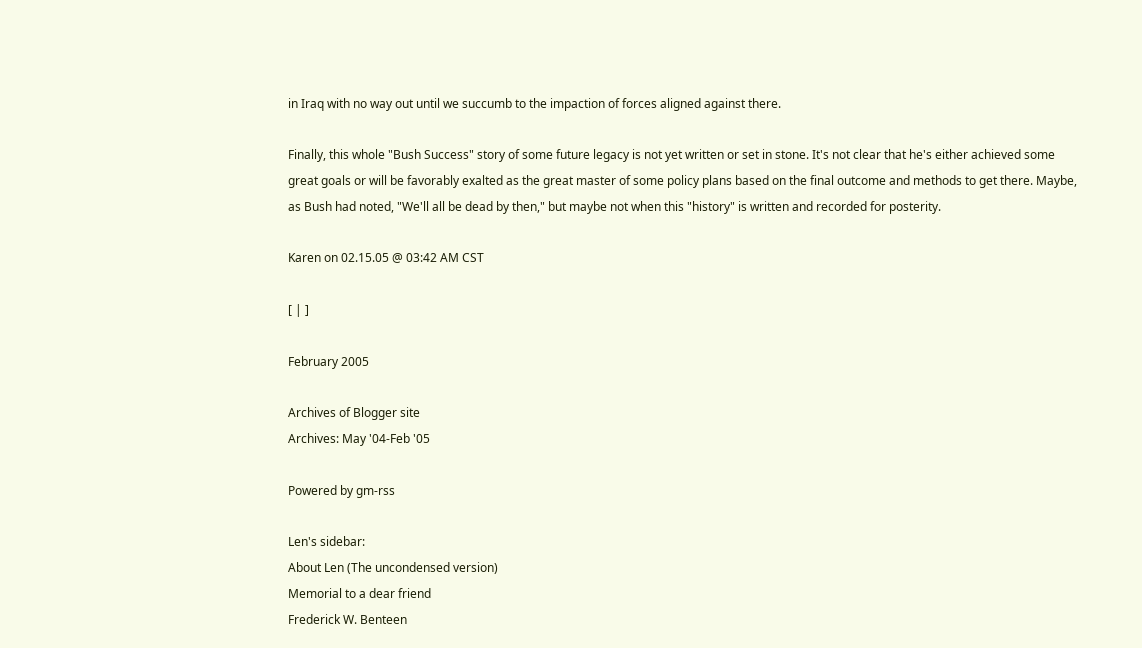in Iraq with no way out until we succumb to the impaction of forces aligned against there.

Finally, this whole "Bush Success" story of some future legacy is not yet written or set in stone. It's not clear that he's either achieved some great goals or will be favorably exalted as the great master of some policy plans based on the final outcome and methods to get there. Maybe, as Bush had noted, "We'll all be dead by then," but maybe not when this "history" is written and recorded for posterity.

Karen on 02.15.05 @ 03:42 AM CST

[ | ]

February 2005

Archives of Blogger site
Archives: May '04-Feb '05

Powered by gm-rss

Len's sidebar:
About Len (The uncondensed version)
Memorial to a dear friend
Frederick W. Benteen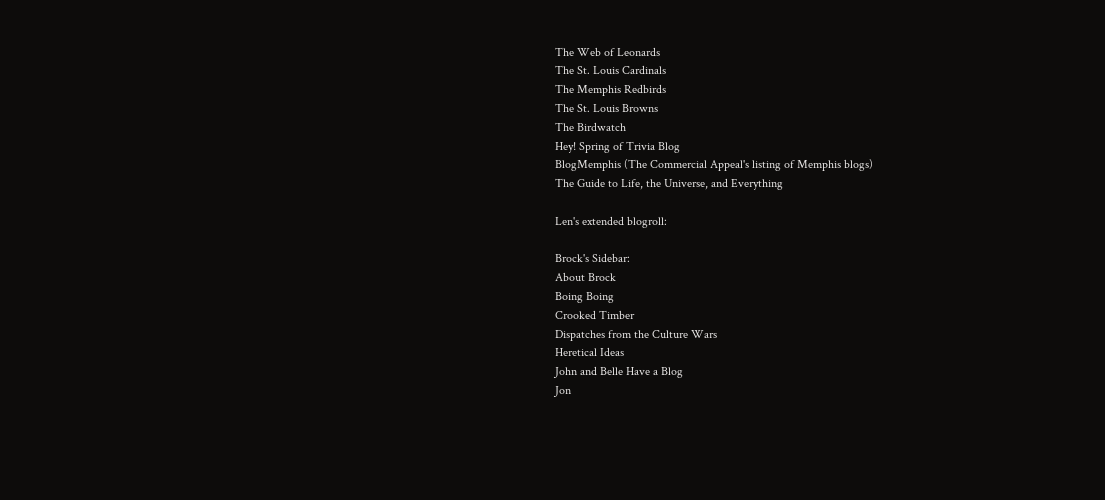The Web of Leonards
The St. Louis Cardinals
The Memphis Redbirds
The St. Louis Browns
The Birdwatch
Hey! Spring of Trivia Blog
BlogMemphis (The Commercial Appeal's listing of Memphis blogs)
The Guide to Life, the Universe, and Everything

Len's extended blogroll:

Brock's Sidebar:
About Brock
Boing Boing
Crooked Timber
Dispatches from the Culture Wars
Heretical Ideas
John and Belle Have a Blog
Jon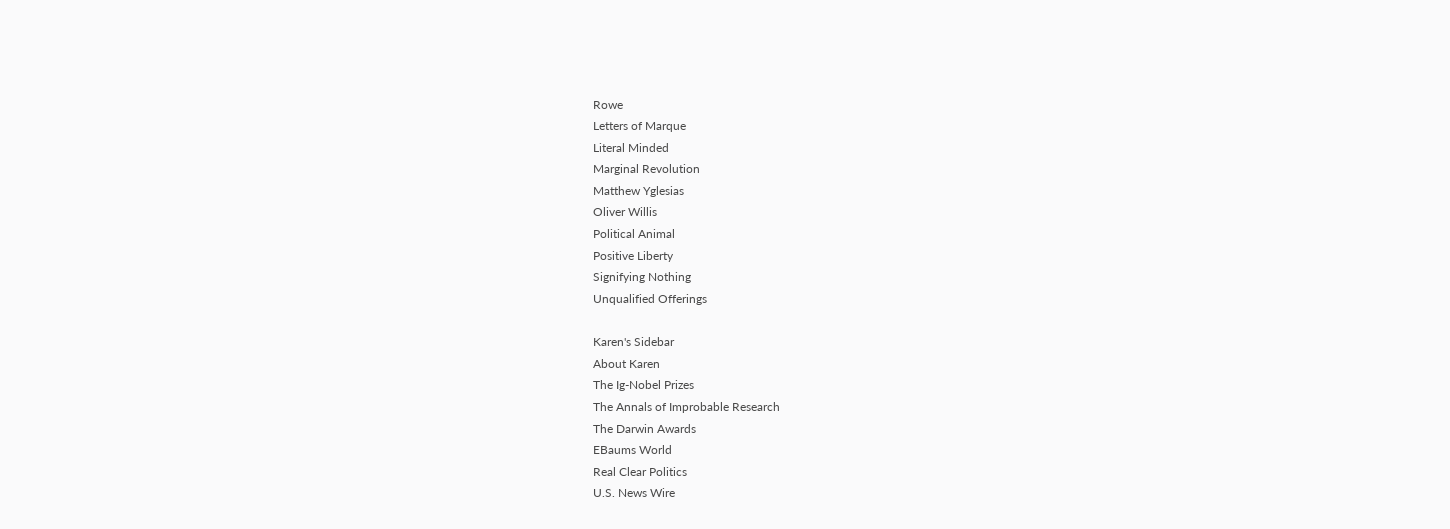Rowe
Letters of Marque
Literal Minded
Marginal Revolution
Matthew Yglesias
Oliver Willis
Political Animal
Positive Liberty
Signifying Nothing
Unqualified Offerings

Karen's Sidebar
About Karen
The Ig-Nobel Prizes
The Annals of Improbable Research
The Darwin Awards
EBaums World
Real Clear Politics
U.S. News Wire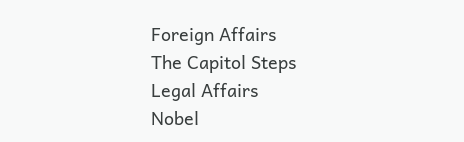Foreign Affairs
The Capitol Steps
Legal Affairs
Nobel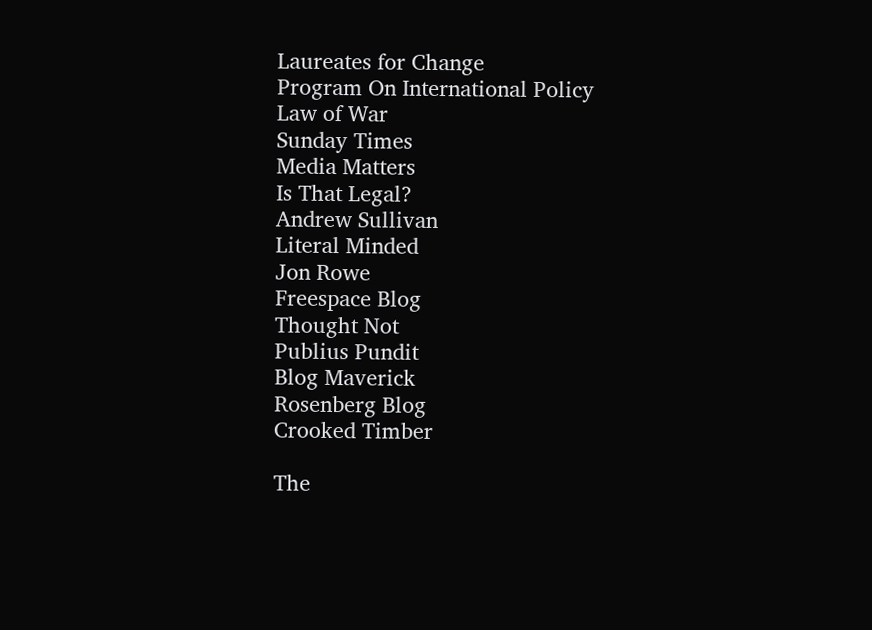Laureates for Change
Program On International Policy
Law of War
Sunday Times
Media Matters
Is That Legal?
Andrew Sullivan
Literal Minded
Jon Rowe
Freespace Blog
Thought Not
Publius Pundit
Blog Maverick
Rosenberg Blog
Crooked Timber

The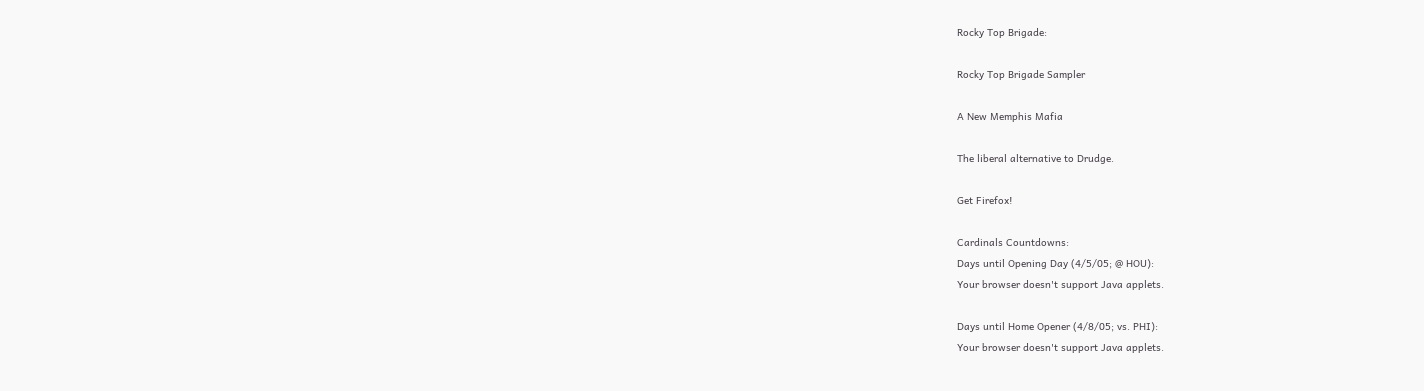Rocky Top Brigade:

Rocky Top Brigade Sampler

A New Memphis Mafia

The liberal alternative to Drudge.

Get Firefox!

Cardinals Countdowns:
Days until Opening Day (4/5/05; @ HOU):
Your browser doesn't support Java applets.

Days until Home Opener (4/8/05; vs. PHI):
Your browser doesn't support Java applets.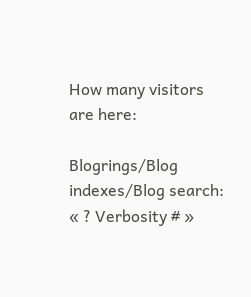How many visitors are here:

Blogrings/Blog indexes/Blog search:
« ? Verbosity # »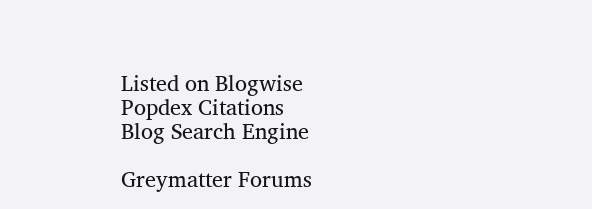Listed on Blogwise
Popdex Citations
Blog Search Engine

Greymatter Forums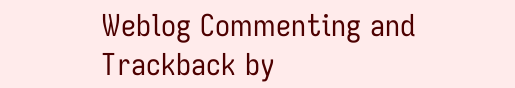Weblog Commenting and Trackback by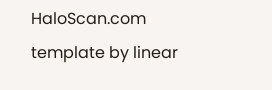HaloScan.com
template by linear